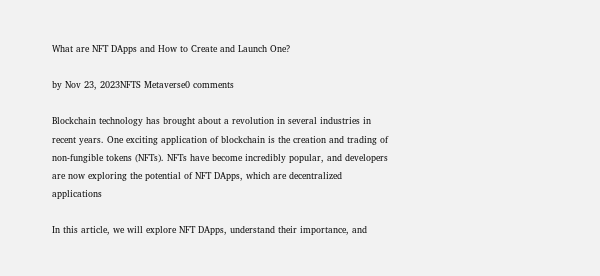What are NFT DApps and How to Create and Launch One?

by Nov 23, 2023NFTS Metaverse0 comments

Blockchain technology has brought about a revolution in several industries in recent years. One exciting application of blockchain is the creation and trading of non-fungible tokens (NFTs). NFTs have become incredibly popular, and developers are now exploring the potential of NFT DApps, which are decentralized applications

In this article, we will explore NFT DApps, understand their importance, and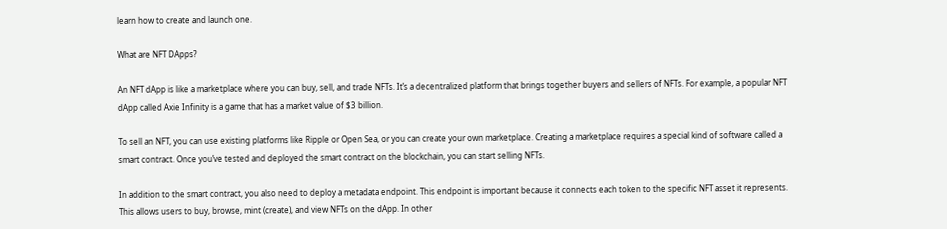learn how to create and launch one.

What are NFT DApps?

An NFT dApp is like a marketplace where you can buy, sell, and trade NFTs. It’s a decentralized platform that brings together buyers and sellers of NFTs. For example, a popular NFT dApp called Axie Infinity is a game that has a market value of $3 billion.

To sell an NFT, you can use existing platforms like Ripple or Open Sea, or you can create your own marketplace. Creating a marketplace requires a special kind of software called a smart contract. Once you’ve tested and deployed the smart contract on the blockchain, you can start selling NFTs.

In addition to the smart contract, you also need to deploy a metadata endpoint. This endpoint is important because it connects each token to the specific NFT asset it represents. This allows users to buy, browse, mint (create), and view NFTs on the dApp. In other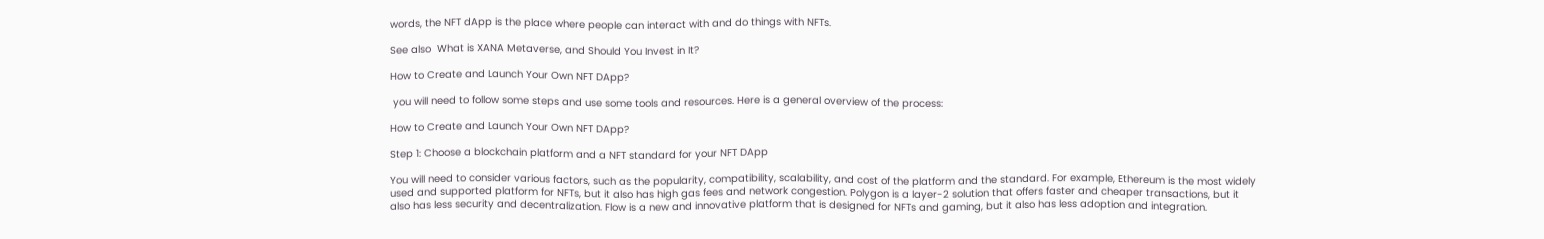words, the NFT dApp is the place where people can interact with and do things with NFTs.

See also  What is XANA Metaverse, and Should You Invest in It?

How to Create and Launch Your Own NFT DApp?

 you will need to follow some steps and use some tools and resources. Here is a general overview of the process:

How to Create and Launch Your Own NFT DApp?

Step 1: Choose a blockchain platform and a NFT standard for your NFT DApp

You will need to consider various factors, such as the popularity, compatibility, scalability, and cost of the platform and the standard. For example, Ethereum is the most widely used and supported platform for NFTs, but it also has high gas fees and network congestion. Polygon is a layer-2 solution that offers faster and cheaper transactions, but it also has less security and decentralization. Flow is a new and innovative platform that is designed for NFTs and gaming, but it also has less adoption and integration.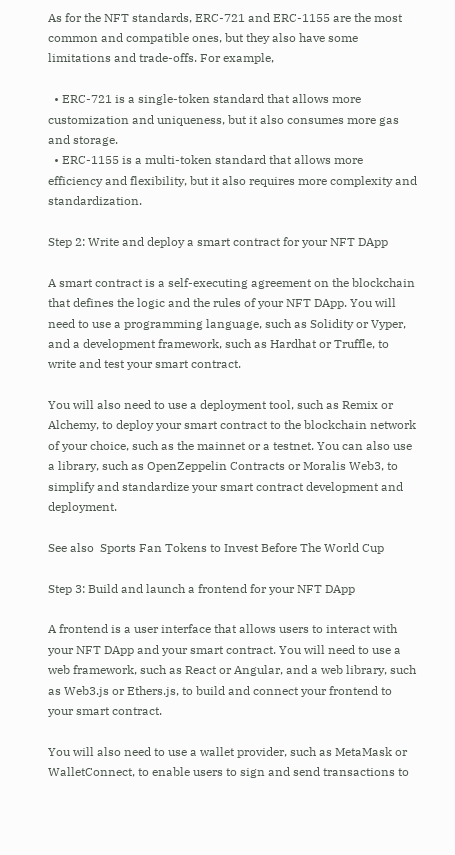As for the NFT standards, ERC-721 and ERC-1155 are the most common and compatible ones, but they also have some limitations and trade-offs. For example,

  • ERC-721 is a single-token standard that allows more customization and uniqueness, but it also consumes more gas and storage.
  • ERC-1155 is a multi-token standard that allows more efficiency and flexibility, but it also requires more complexity and standardization.

Step 2: Write and deploy a smart contract for your NFT DApp

A smart contract is a self-executing agreement on the blockchain that defines the logic and the rules of your NFT DApp. You will need to use a programming language, such as Solidity or Vyper, and a development framework, such as Hardhat or Truffle, to write and test your smart contract.

You will also need to use a deployment tool, such as Remix or Alchemy, to deploy your smart contract to the blockchain network of your choice, such as the mainnet or a testnet. You can also use a library, such as OpenZeppelin Contracts or Moralis Web3, to simplify and standardize your smart contract development and deployment.

See also  Sports Fan Tokens to Invest Before The World Cup

Step 3: Build and launch a frontend for your NFT DApp

A frontend is a user interface that allows users to interact with your NFT DApp and your smart contract. You will need to use a web framework, such as React or Angular, and a web library, such as Web3.js or Ethers.js, to build and connect your frontend to your smart contract.

You will also need to use a wallet provider, such as MetaMask or WalletConnect, to enable users to sign and send transactions to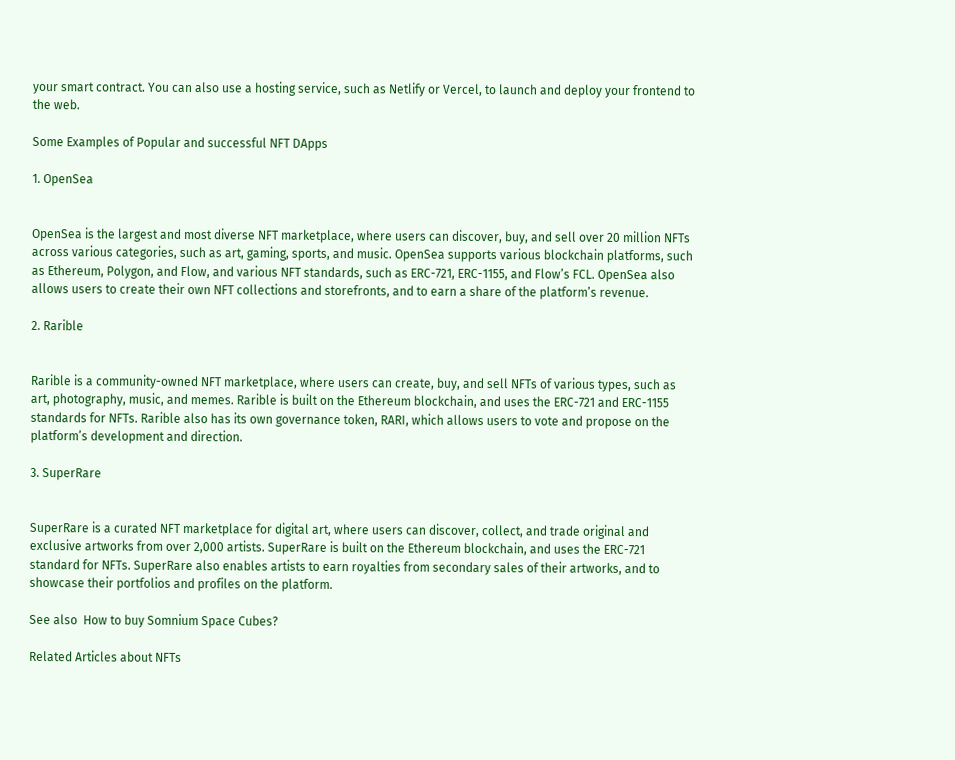your smart contract. You can also use a hosting service, such as Netlify or Vercel, to launch and deploy your frontend to the web.

Some Examples of Popular and successful NFT DApps

1. OpenSea


OpenSea is the largest and most diverse NFT marketplace, where users can discover, buy, and sell over 20 million NFTs across various categories, such as art, gaming, sports, and music. OpenSea supports various blockchain platforms, such as Ethereum, Polygon, and Flow, and various NFT standards, such as ERC-721, ERC-1155, and Flow’s FCL. OpenSea also allows users to create their own NFT collections and storefronts, and to earn a share of the platform’s revenue.

2. Rarible


Rarible is a community-owned NFT marketplace, where users can create, buy, and sell NFTs of various types, such as art, photography, music, and memes. Rarible is built on the Ethereum blockchain, and uses the ERC-721 and ERC-1155 standards for NFTs. Rarible also has its own governance token, RARI, which allows users to vote and propose on the platform’s development and direction.

3. SuperRare


SuperRare is a curated NFT marketplace for digital art, where users can discover, collect, and trade original and exclusive artworks from over 2,000 artists. SuperRare is built on the Ethereum blockchain, and uses the ERC-721 standard for NFTs. SuperRare also enables artists to earn royalties from secondary sales of their artworks, and to showcase their portfolios and profiles on the platform.

See also  How to buy Somnium Space Cubes?

Related Articles about NFTs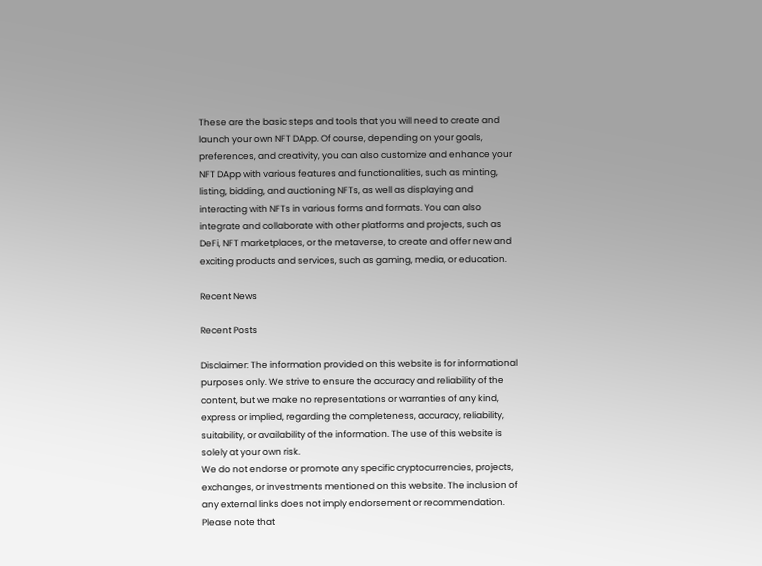These are the basic steps and tools that you will need to create and launch your own NFT DApp. Of course, depending on your goals, preferences, and creativity, you can also customize and enhance your NFT DApp with various features and functionalities, such as minting, listing, bidding, and auctioning NFTs, as well as displaying and interacting with NFTs in various forms and formats. You can also integrate and collaborate with other platforms and projects, such as DeFi, NFT marketplaces, or the metaverse, to create and offer new and exciting products and services, such as gaming, media, or education.

Recent News

Recent Posts

Disclaimer: The information provided on this website is for informational purposes only. We strive to ensure the accuracy and reliability of the content, but we make no representations or warranties of any kind, express or implied, regarding the completeness, accuracy, reliability, suitability, or availability of the information. The use of this website is solely at your own risk.
We do not endorse or promote any specific cryptocurrencies, projects, exchanges, or investments mentioned on this website. The inclusion of any external links does not imply endorsement or recommendation.
Please note that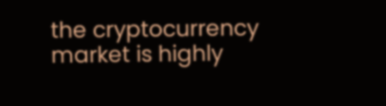the cryptocurrency market is highly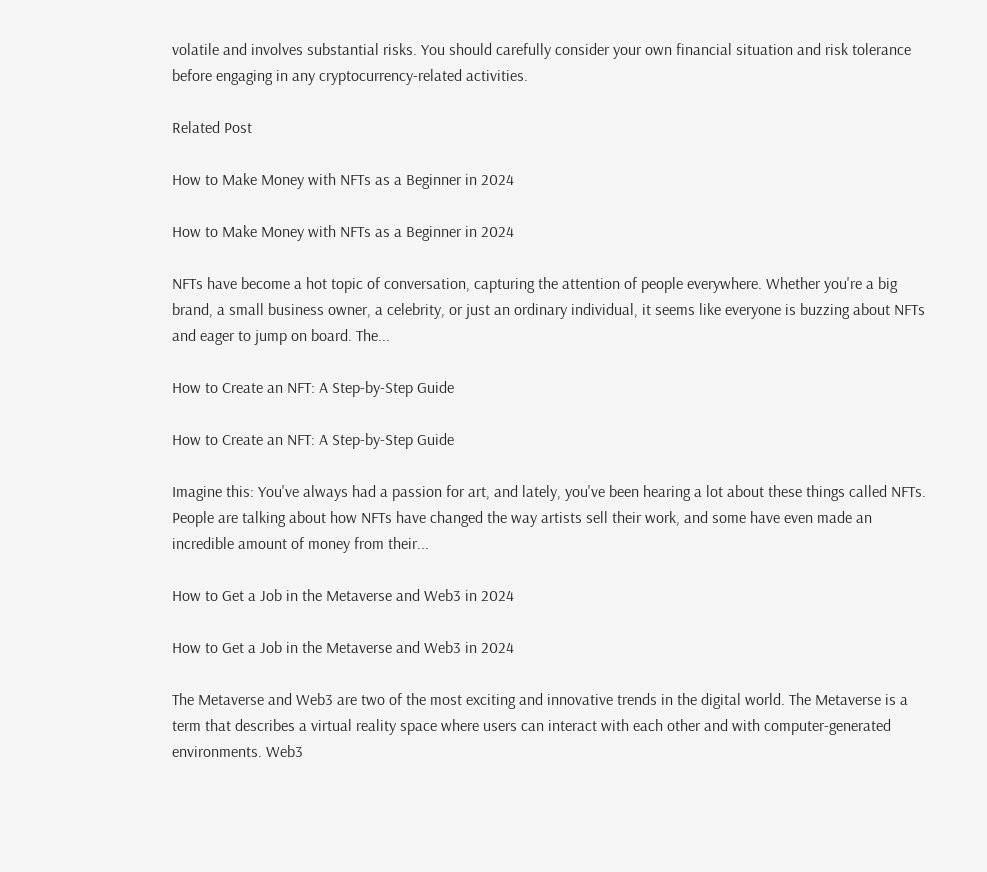volatile and involves substantial risks. You should carefully consider your own financial situation and risk tolerance before engaging in any cryptocurrency-related activities.

Related Post

How to Make Money with NFTs as a Beginner in 2024

How to Make Money with NFTs as a Beginner in 2024

NFTs have become a hot topic of conversation, capturing the attention of people everywhere. Whether you're a big brand, a small business owner, a celebrity, or just an ordinary individual, it seems like everyone is buzzing about NFTs and eager to jump on board. The...

How to Create an NFT: A Step-by-Step Guide

How to Create an NFT: A Step-by-Step Guide

Imagine this: You've always had a passion for art, and lately, you've been hearing a lot about these things called NFTs. People are talking about how NFTs have changed the way artists sell their work, and some have even made an incredible amount of money from their...

How to Get a Job in the Metaverse and Web3 in 2024

How to Get a Job in the Metaverse and Web3 in 2024

The Metaverse and Web3 are two of the most exciting and innovative trends in the digital world. The Metaverse is a term that describes a virtual reality space where users can interact with each other and with computer-generated environments. Web3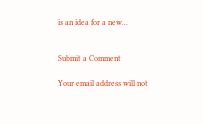is an idea for a new...


Submit a Comment

Your email address will not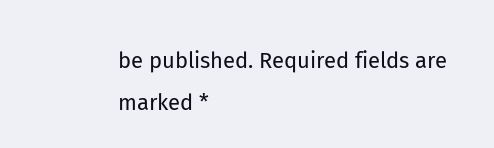be published. Required fields are marked *